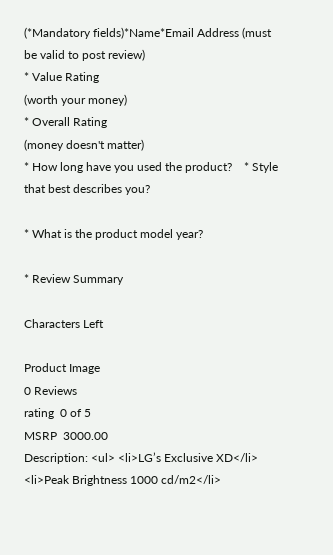(*Mandatory fields)*Name*Email Address (must be valid to post review)
* Value Rating
(worth your money)
* Overall Rating
(money doesn't matter)
* How long have you used the product?    * Style that best describes you?

* What is the product model year?

* Review Summary

Characters Left

Product Image
0 Reviews
rating  0 of 5
MSRP  3000.00
Description: <ul> <li>LG’s Exclusive XD</li> <li>Peak Brightness 1000 cd/m2</li>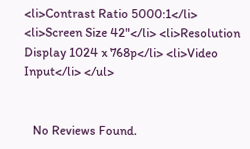<li>Contrast Ratio 5000:1</li> <li>Screen Size 42"</li> <li>Resolution Display 1024 x 768p</li> <li>Video Input</li> </ul>


   No Reviews Found.